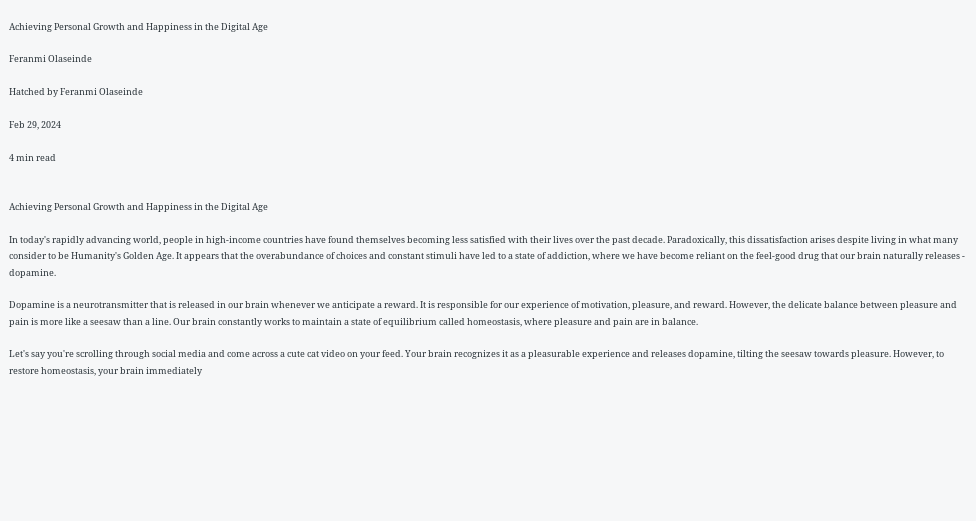Achieving Personal Growth and Happiness in the Digital Age

Feranmi Olaseinde

Hatched by Feranmi Olaseinde

Feb 29, 2024

4 min read


Achieving Personal Growth and Happiness in the Digital Age

In today's rapidly advancing world, people in high-income countries have found themselves becoming less satisfied with their lives over the past decade. Paradoxically, this dissatisfaction arises despite living in what many consider to be Humanity's Golden Age. It appears that the overabundance of choices and constant stimuli have led to a state of addiction, where we have become reliant on the feel-good drug that our brain naturally releases - dopamine.

Dopamine is a neurotransmitter that is released in our brain whenever we anticipate a reward. It is responsible for our experience of motivation, pleasure, and reward. However, the delicate balance between pleasure and pain is more like a seesaw than a line. Our brain constantly works to maintain a state of equilibrium called homeostasis, where pleasure and pain are in balance.

Let's say you're scrolling through social media and come across a cute cat video on your feed. Your brain recognizes it as a pleasurable experience and releases dopamine, tilting the seesaw towards pleasure. However, to restore homeostasis, your brain immediately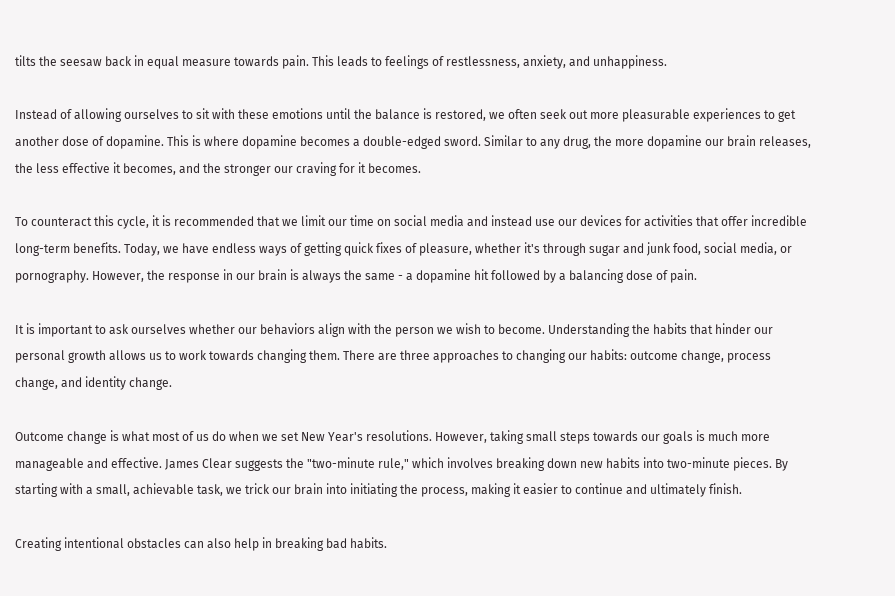tilts the seesaw back in equal measure towards pain. This leads to feelings of restlessness, anxiety, and unhappiness.

Instead of allowing ourselves to sit with these emotions until the balance is restored, we often seek out more pleasurable experiences to get another dose of dopamine. This is where dopamine becomes a double-edged sword. Similar to any drug, the more dopamine our brain releases, the less effective it becomes, and the stronger our craving for it becomes.

To counteract this cycle, it is recommended that we limit our time on social media and instead use our devices for activities that offer incredible long-term benefits. Today, we have endless ways of getting quick fixes of pleasure, whether it's through sugar and junk food, social media, or pornography. However, the response in our brain is always the same - a dopamine hit followed by a balancing dose of pain.

It is important to ask ourselves whether our behaviors align with the person we wish to become. Understanding the habits that hinder our personal growth allows us to work towards changing them. There are three approaches to changing our habits: outcome change, process change, and identity change.

Outcome change is what most of us do when we set New Year's resolutions. However, taking small steps towards our goals is much more manageable and effective. James Clear suggests the "two-minute rule," which involves breaking down new habits into two-minute pieces. By starting with a small, achievable task, we trick our brain into initiating the process, making it easier to continue and ultimately finish.

Creating intentional obstacles can also help in breaking bad habits.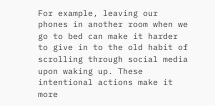For example, leaving our phones in another room when we go to bed can make it harder to give in to the old habit of scrolling through social media upon waking up. These intentional actions make it more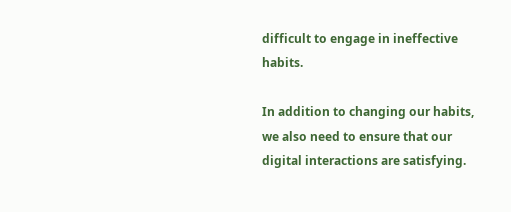difficult to engage in ineffective habits.

In addition to changing our habits, we also need to ensure that our digital interactions are satisfying.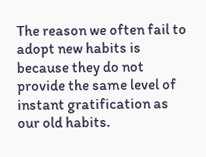The reason we often fail to adopt new habits is because they do not provide the same level of instant gratification as our old habits.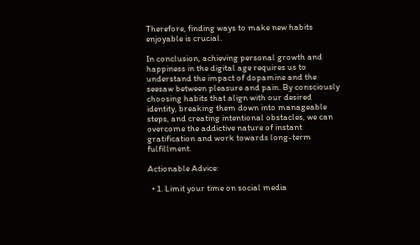Therefore, finding ways to make new habits enjoyable is crucial.

In conclusion, achieving personal growth and happiness in the digital age requires us to understand the impact of dopamine and the seesaw between pleasure and pain. By consciously choosing habits that align with our desired identity, breaking them down into manageable steps, and creating intentional obstacles, we can overcome the addictive nature of instant gratification and work towards long-term fulfillment.

Actionable Advice:

  • 1. Limit your time on social media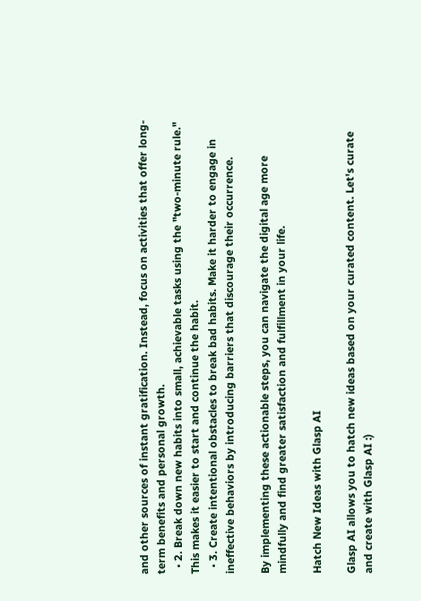and other sources of instant gratification. Instead, focus on activities that offer long-term benefits and personal growth.
  • 2. Break down new habits into small, achievable tasks using the "two-minute rule." This makes it easier to start and continue the habit.
  • 3. Create intentional obstacles to break bad habits. Make it harder to engage in ineffective behaviors by introducing barriers that discourage their occurrence.

By implementing these actionable steps, you can navigate the digital age more mindfully and find greater satisfaction and fulfillment in your life.

Hatch New Ideas with Glasp AI

Glasp AI allows you to hatch new ideas based on your curated content. Let's curate and create with Glasp AI :)